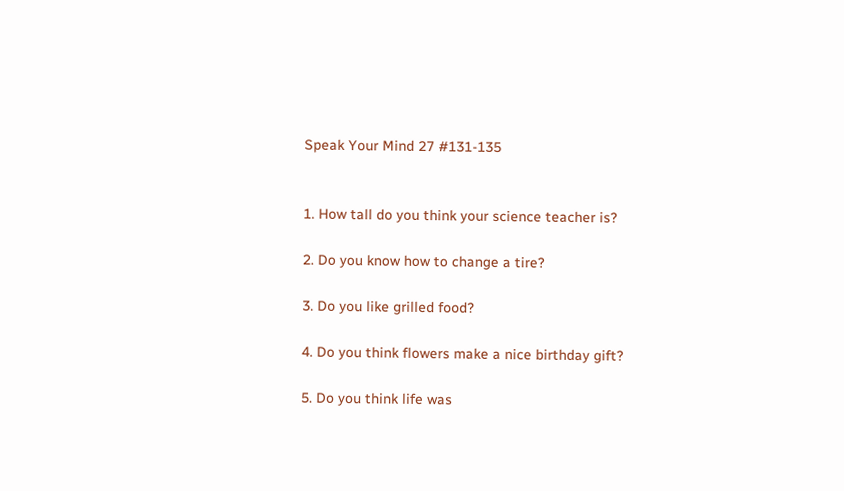Speak Your Mind 27 #131-135


1. How tall do you think your science teacher is?

2. Do you know how to change a tire?

3. Do you like grilled food?

4. Do you think flowers make a nice birthday gift?

5. Do you think life was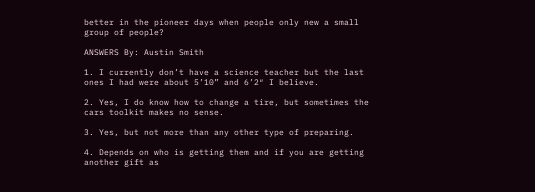better in the pioneer days when people only new a small group of people?

ANSWERS By: Austin Smith

1. I currently don’t have a science teacher but the last ones I had were about 5’10” and 6’2″ I believe.

2. Yes, I do know how to change a tire, but sometimes the cars toolkit makes no sense.

3. Yes, but not more than any other type of preparing.

4. Depends on who is getting them and if you are getting another gift as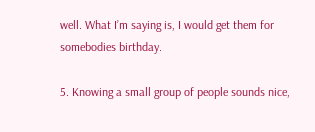well. What I’m saying is, I would get them for somebodies birthday.

5. Knowing a small group of people sounds nice,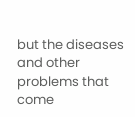but the diseases and other problems that come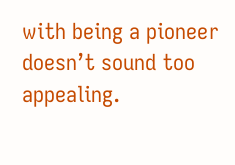with being a pioneer doesn’t sound too appealing.